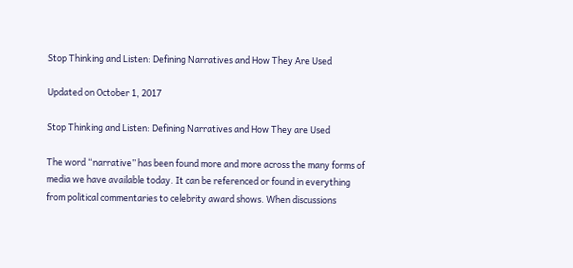Stop Thinking and Listen: Defining Narratives and How They Are Used

Updated on October 1, 2017

Stop Thinking and Listen: Defining Narratives and How They are Used

The word “narrative” has been found more and more across the many forms of media we have available today. It can be referenced or found in everything from political commentaries to celebrity award shows. When discussions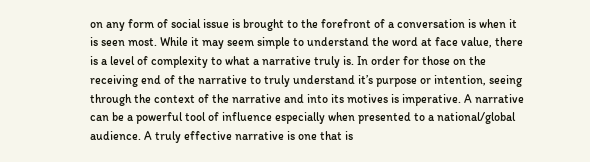on any form of social issue is brought to the forefront of a conversation is when it is seen most. While it may seem simple to understand the word at face value, there is a level of complexity to what a narrative truly is. In order for those on the receiving end of the narrative to truly understand it’s purpose or intention, seeing through the context of the narrative and into its motives is imperative. A narrative can be a powerful tool of influence especially when presented to a national/global audience. A truly effective narrative is one that is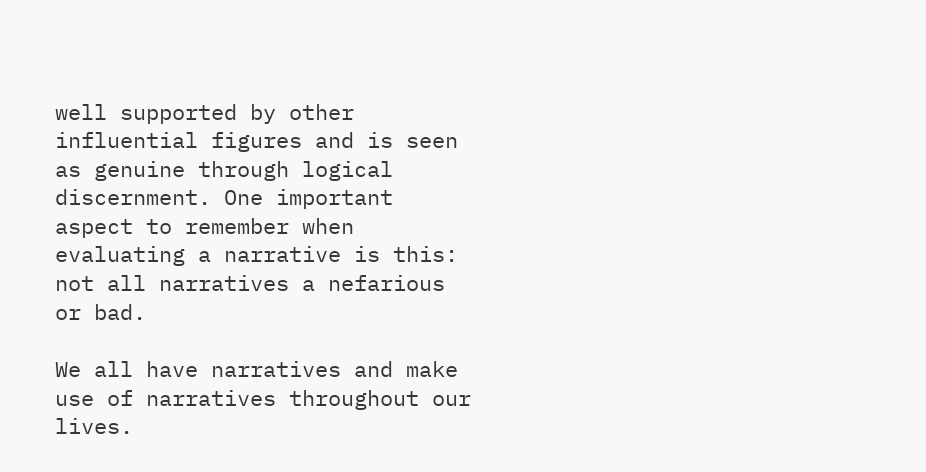well supported by other influential figures and is seen as genuine through logical discernment. One important aspect to remember when evaluating a narrative is this: not all narratives a nefarious or bad.

We all have narratives and make use of narratives throughout our lives.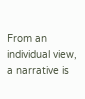From an individual view, a narrative is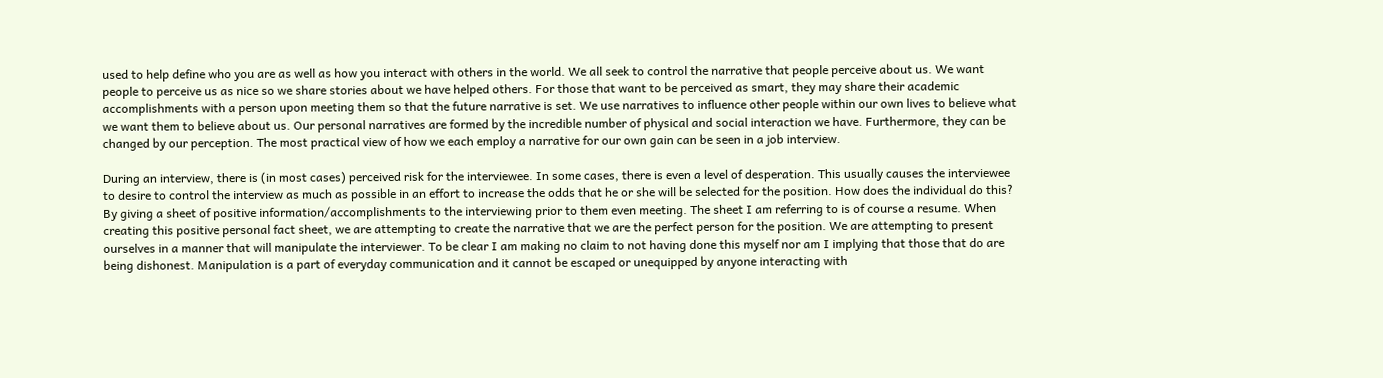used to help define who you are as well as how you interact with others in the world. We all seek to control the narrative that people perceive about us. We want people to perceive us as nice so we share stories about we have helped others. For those that want to be perceived as smart, they may share their academic accomplishments with a person upon meeting them so that the future narrative is set. We use narratives to influence other people within our own lives to believe what we want them to believe about us. Our personal narratives are formed by the incredible number of physical and social interaction we have. Furthermore, they can be changed by our perception. The most practical view of how we each employ a narrative for our own gain can be seen in a job interview.

During an interview, there is (in most cases) perceived risk for the interviewee. In some cases, there is even a level of desperation. This usually causes the interviewee to desire to control the interview as much as possible in an effort to increase the odds that he or she will be selected for the position. How does the individual do this? By giving a sheet of positive information/accomplishments to the interviewing prior to them even meeting. The sheet I am referring to is of course a resume. When creating this positive personal fact sheet, we are attempting to create the narrative that we are the perfect person for the position. We are attempting to present ourselves in a manner that will manipulate the interviewer. To be clear I am making no claim to not having done this myself nor am I implying that those that do are being dishonest. Manipulation is a part of everyday communication and it cannot be escaped or unequipped by anyone interacting with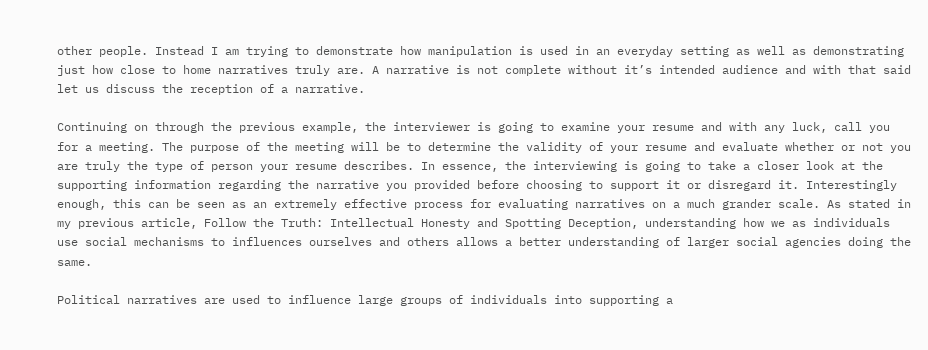other people. Instead I am trying to demonstrate how manipulation is used in an everyday setting as well as demonstrating just how close to home narratives truly are. A narrative is not complete without it’s intended audience and with that said let us discuss the reception of a narrative.

Continuing on through the previous example, the interviewer is going to examine your resume and with any luck, call you for a meeting. The purpose of the meeting will be to determine the validity of your resume and evaluate whether or not you are truly the type of person your resume describes. In essence, the interviewing is going to take a closer look at the supporting information regarding the narrative you provided before choosing to support it or disregard it. Interestingly enough, this can be seen as an extremely effective process for evaluating narratives on a much grander scale. As stated in my previous article, Follow the Truth: Intellectual Honesty and Spotting Deception, understanding how we as individuals use social mechanisms to influences ourselves and others allows a better understanding of larger social agencies doing the same.

Political narratives are used to influence large groups of individuals into supporting a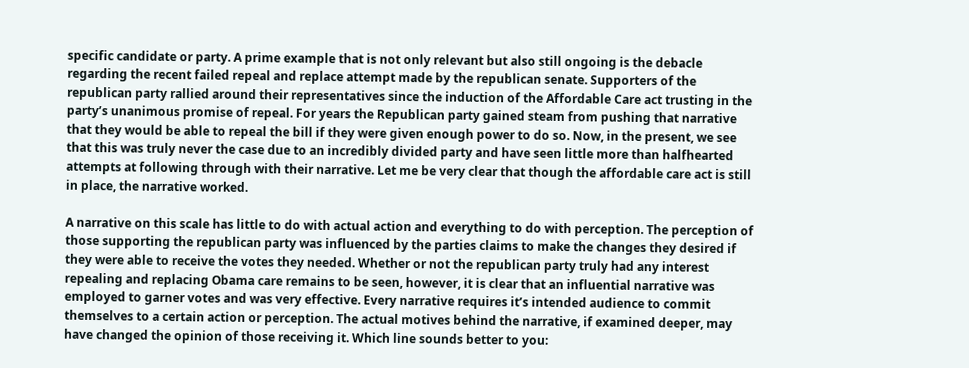specific candidate or party. A prime example that is not only relevant but also still ongoing is the debacle regarding the recent failed repeal and replace attempt made by the republican senate. Supporters of the republican party rallied around their representatives since the induction of the Affordable Care act trusting in the party’s unanimous promise of repeal. For years the Republican party gained steam from pushing that narrative that they would be able to repeal the bill if they were given enough power to do so. Now, in the present, we see that this was truly never the case due to an incredibly divided party and have seen little more than halfhearted attempts at following through with their narrative. Let me be very clear that though the affordable care act is still in place, the narrative worked.

A narrative on this scale has little to do with actual action and everything to do with perception. The perception of those supporting the republican party was influenced by the parties claims to make the changes they desired if they were able to receive the votes they needed. Whether or not the republican party truly had any interest repealing and replacing Obama care remains to be seen, however, it is clear that an influential narrative was employed to garner votes and was very effective. Every narrative requires it’s intended audience to commit themselves to a certain action or perception. The actual motives behind the narrative, if examined deeper, may have changed the opinion of those receiving it. Which line sounds better to you: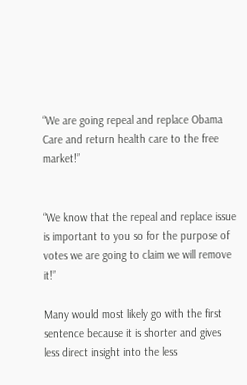“We are going repeal and replace Obama Care and return health care to the free market!”


“We know that the repeal and replace issue is important to you so for the purpose of votes we are going to claim we will remove it!”

Many would most likely go with the first sentence because it is shorter and gives less direct insight into the less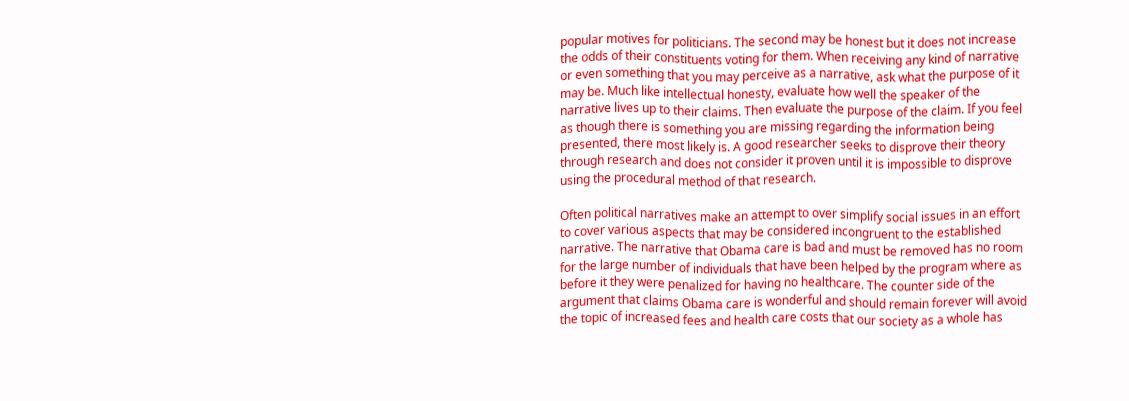popular motives for politicians. The second may be honest but it does not increase the odds of their constituents voting for them. When receiving any kind of narrative or even something that you may perceive as a narrative, ask what the purpose of it may be. Much like intellectual honesty, evaluate how well the speaker of the narrative lives up to their claims. Then evaluate the purpose of the claim. If you feel as though there is something you are missing regarding the information being presented, there most likely is. A good researcher seeks to disprove their theory through research and does not consider it proven until it is impossible to disprove using the procedural method of that research.

Often political narratives make an attempt to over simplify social issues in an effort to cover various aspects that may be considered incongruent to the established narrative. The narrative that Obama care is bad and must be removed has no room for the large number of individuals that have been helped by the program where as before it they were penalized for having no healthcare. The counter side of the argument that claims Obama care is wonderful and should remain forever will avoid the topic of increased fees and health care costs that our society as a whole has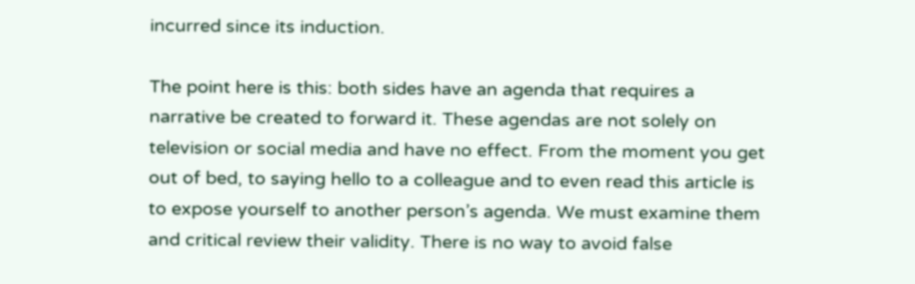incurred since its induction.

The point here is this: both sides have an agenda that requires a narrative be created to forward it. These agendas are not solely on television or social media and have no effect. From the moment you get out of bed, to saying hello to a colleague and to even read this article is to expose yourself to another person’s agenda. We must examine them and critical review their validity. There is no way to avoid false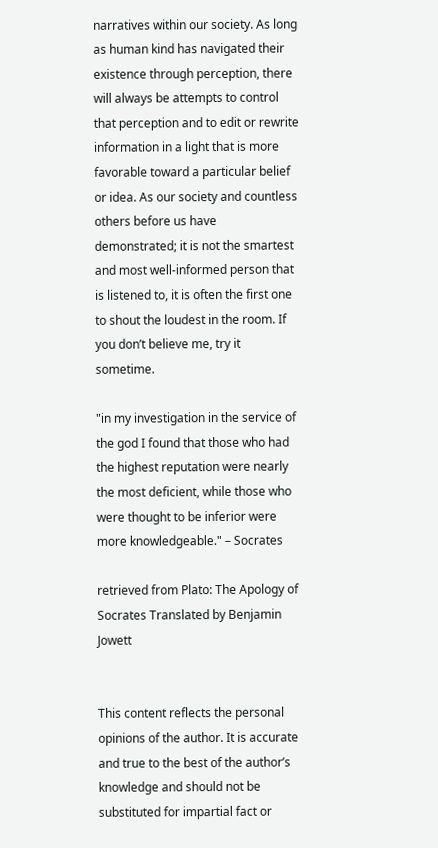narratives within our society. As long as human kind has navigated their existence through perception, there will always be attempts to control that perception and to edit or rewrite information in a light that is more favorable toward a particular belief or idea. As our society and countless others before us have demonstrated; it is not the smartest and most well-informed person that is listened to, it is often the first one to shout the loudest in the room. If you don’t believe me, try it sometime.

"in my investigation in the service of the god I found that those who had the highest reputation were nearly the most deficient, while those who were thought to be inferior were more knowledgeable." – Socrates

retrieved from Plato: The Apology of Socrates Translated by Benjamin Jowett


This content reflects the personal opinions of the author. It is accurate and true to the best of the author’s knowledge and should not be substituted for impartial fact or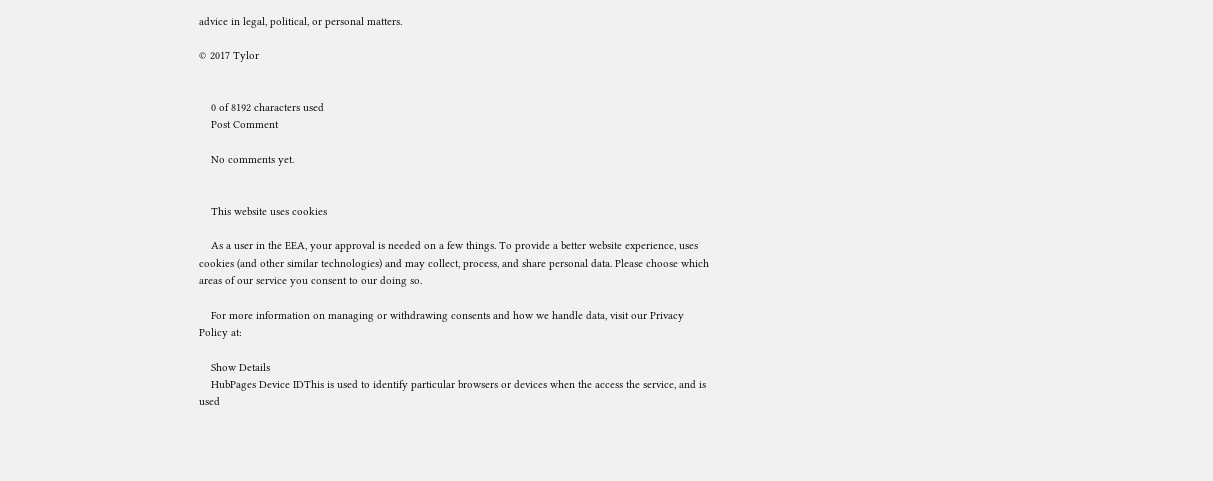advice in legal, political, or personal matters.

© 2017 Tylor


    0 of 8192 characters used
    Post Comment

    No comments yet.


    This website uses cookies

    As a user in the EEA, your approval is needed on a few things. To provide a better website experience, uses cookies (and other similar technologies) and may collect, process, and share personal data. Please choose which areas of our service you consent to our doing so.

    For more information on managing or withdrawing consents and how we handle data, visit our Privacy Policy at:

    Show Details
    HubPages Device IDThis is used to identify particular browsers or devices when the access the service, and is used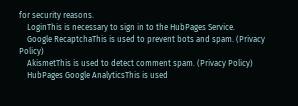for security reasons.
    LoginThis is necessary to sign in to the HubPages Service.
    Google RecaptchaThis is used to prevent bots and spam. (Privacy Policy)
    AkismetThis is used to detect comment spam. (Privacy Policy)
    HubPages Google AnalyticsThis is used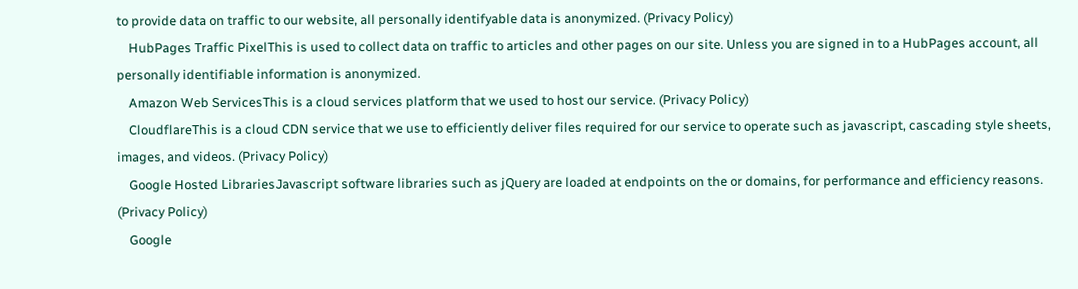to provide data on traffic to our website, all personally identifyable data is anonymized. (Privacy Policy)
    HubPages Traffic PixelThis is used to collect data on traffic to articles and other pages on our site. Unless you are signed in to a HubPages account, all personally identifiable information is anonymized.
    Amazon Web ServicesThis is a cloud services platform that we used to host our service. (Privacy Policy)
    CloudflareThis is a cloud CDN service that we use to efficiently deliver files required for our service to operate such as javascript, cascading style sheets, images, and videos. (Privacy Policy)
    Google Hosted LibrariesJavascript software libraries such as jQuery are loaded at endpoints on the or domains, for performance and efficiency reasons. (Privacy Policy)
    Google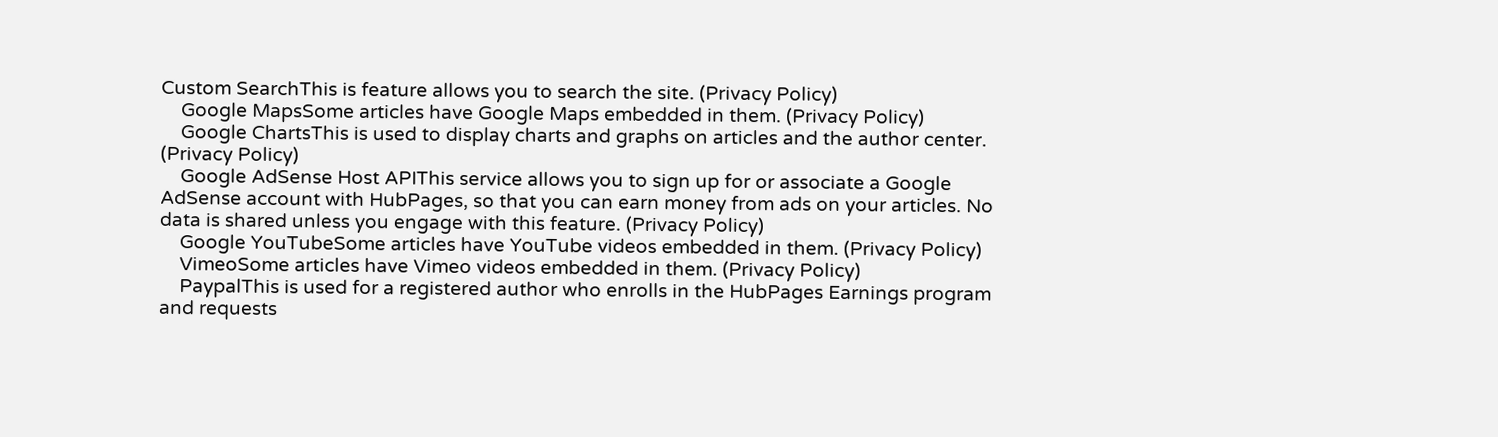Custom SearchThis is feature allows you to search the site. (Privacy Policy)
    Google MapsSome articles have Google Maps embedded in them. (Privacy Policy)
    Google ChartsThis is used to display charts and graphs on articles and the author center. (Privacy Policy)
    Google AdSense Host APIThis service allows you to sign up for or associate a Google AdSense account with HubPages, so that you can earn money from ads on your articles. No data is shared unless you engage with this feature. (Privacy Policy)
    Google YouTubeSome articles have YouTube videos embedded in them. (Privacy Policy)
    VimeoSome articles have Vimeo videos embedded in them. (Privacy Policy)
    PaypalThis is used for a registered author who enrolls in the HubPages Earnings program and requests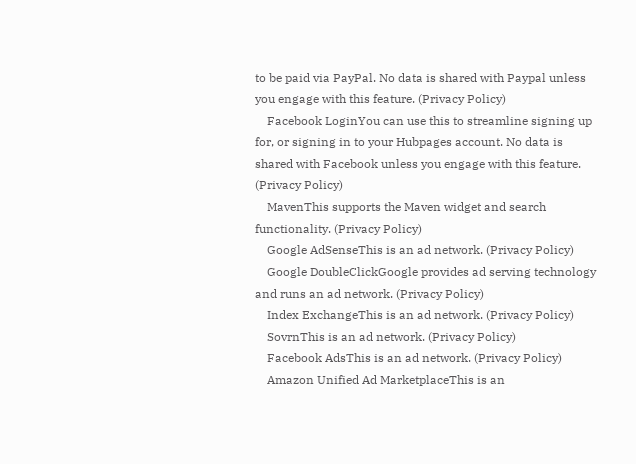to be paid via PayPal. No data is shared with Paypal unless you engage with this feature. (Privacy Policy)
    Facebook LoginYou can use this to streamline signing up for, or signing in to your Hubpages account. No data is shared with Facebook unless you engage with this feature. (Privacy Policy)
    MavenThis supports the Maven widget and search functionality. (Privacy Policy)
    Google AdSenseThis is an ad network. (Privacy Policy)
    Google DoubleClickGoogle provides ad serving technology and runs an ad network. (Privacy Policy)
    Index ExchangeThis is an ad network. (Privacy Policy)
    SovrnThis is an ad network. (Privacy Policy)
    Facebook AdsThis is an ad network. (Privacy Policy)
    Amazon Unified Ad MarketplaceThis is an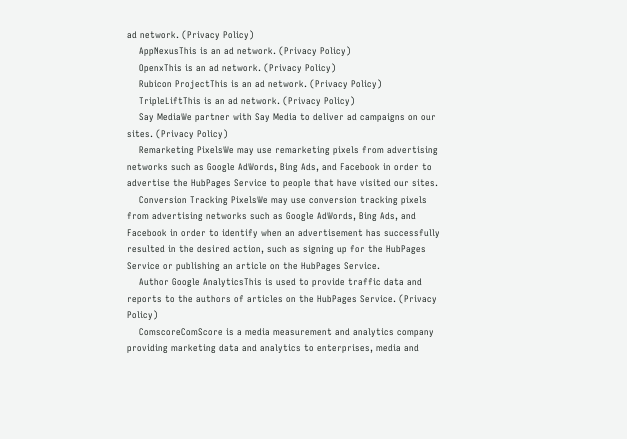ad network. (Privacy Policy)
    AppNexusThis is an ad network. (Privacy Policy)
    OpenxThis is an ad network. (Privacy Policy)
    Rubicon ProjectThis is an ad network. (Privacy Policy)
    TripleLiftThis is an ad network. (Privacy Policy)
    Say MediaWe partner with Say Media to deliver ad campaigns on our sites. (Privacy Policy)
    Remarketing PixelsWe may use remarketing pixels from advertising networks such as Google AdWords, Bing Ads, and Facebook in order to advertise the HubPages Service to people that have visited our sites.
    Conversion Tracking PixelsWe may use conversion tracking pixels from advertising networks such as Google AdWords, Bing Ads, and Facebook in order to identify when an advertisement has successfully resulted in the desired action, such as signing up for the HubPages Service or publishing an article on the HubPages Service.
    Author Google AnalyticsThis is used to provide traffic data and reports to the authors of articles on the HubPages Service. (Privacy Policy)
    ComscoreComScore is a media measurement and analytics company providing marketing data and analytics to enterprises, media and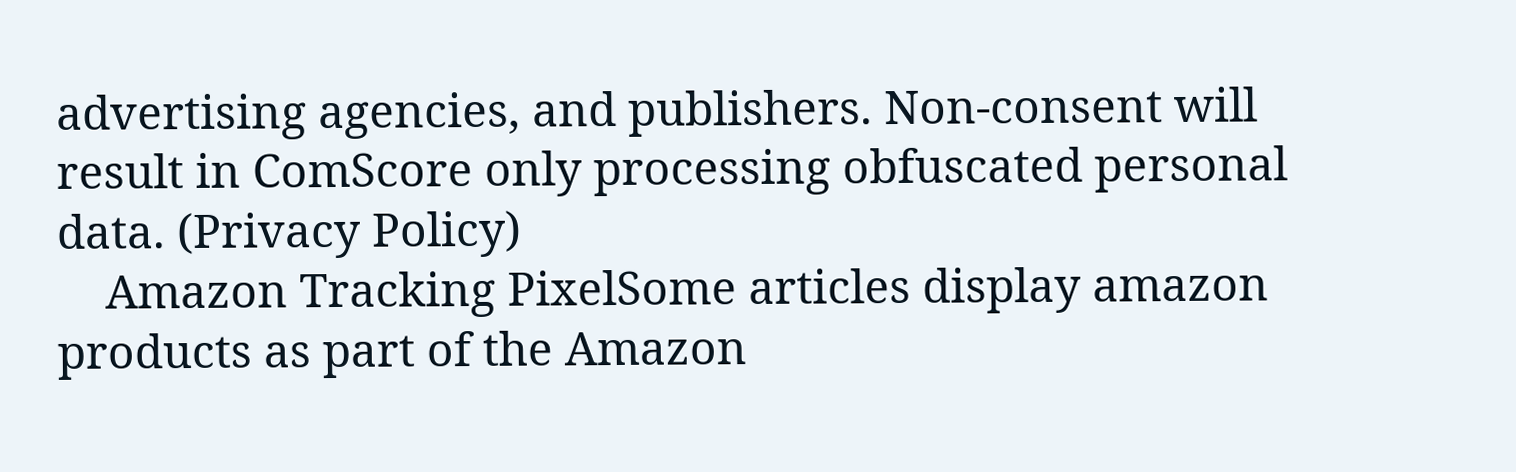advertising agencies, and publishers. Non-consent will result in ComScore only processing obfuscated personal data. (Privacy Policy)
    Amazon Tracking PixelSome articles display amazon products as part of the Amazon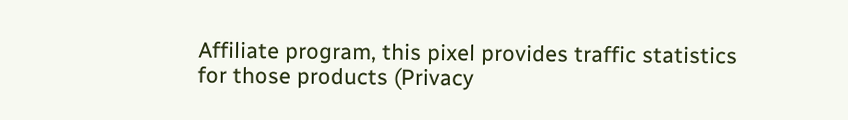Affiliate program, this pixel provides traffic statistics for those products (Privacy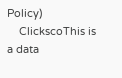Policy)
    ClickscoThis is a data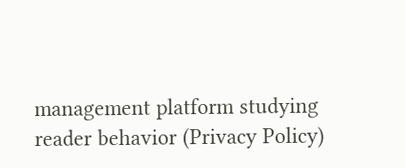management platform studying reader behavior (Privacy Policy)